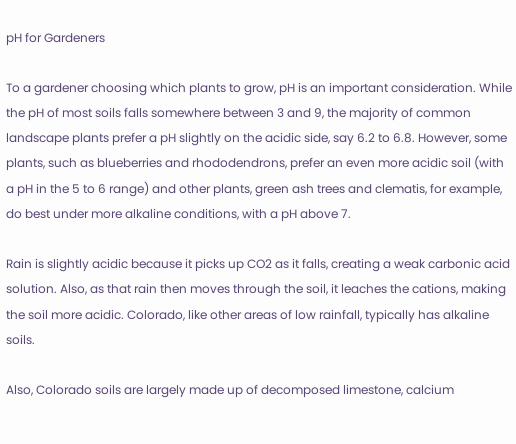pH for Gardeners

To a gardener choosing which plants to grow, pH is an important consideration. While the pH of most soils falls somewhere between 3 and 9, the majority of common landscape plants prefer a pH slightly on the acidic side, say 6.2 to 6.8. However, some plants, such as blueberries and rhododendrons, prefer an even more acidic soil (with a pH in the 5 to 6 range) and other plants, green ash trees and clematis, for example, do best under more alkaline conditions, with a pH above 7.

Rain is slightly acidic because it picks up CO2 as it falls, creating a weak carbonic acid solution. Also, as that rain then moves through the soil, it leaches the cations, making the soil more acidic. Colorado, like other areas of low rainfall, typically has alkaline soils.

Also, Colorado soils are largely made up of decomposed limestone, calcium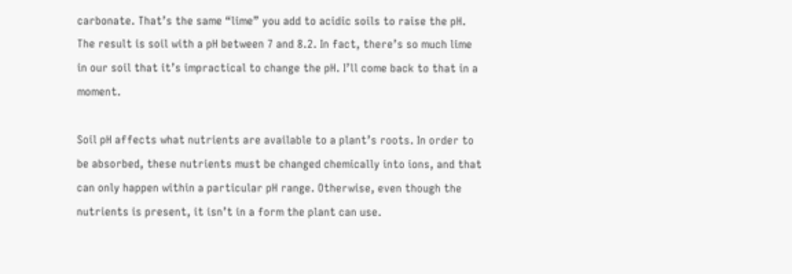carbonate. That’s the same “lime” you add to acidic soils to raise the pH. The result is soil with a pH between 7 and 8.2. In fact, there’s so much lime in our soil that it’s impractical to change the pH. I’ll come back to that in a moment.

Soil pH affects what nutrients are available to a plant’s roots. In order to be absorbed, these nutrients must be changed chemically into ions, and that can only happen within a particular pH range. Otherwise, even though the nutrients is present, it isn’t in a form the plant can use.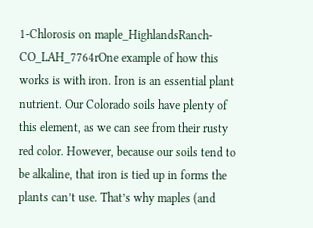1-Chlorosis on maple_HighlandsRanch-CO_LAH_7764rOne example of how this works is with iron. Iron is an essential plant nutrient. Our Colorado soils have plenty of this element, as we can see from their rusty red color. However, because our soils tend to be alkaline, that iron is tied up in forms the plants can’t use. That’s why maples (and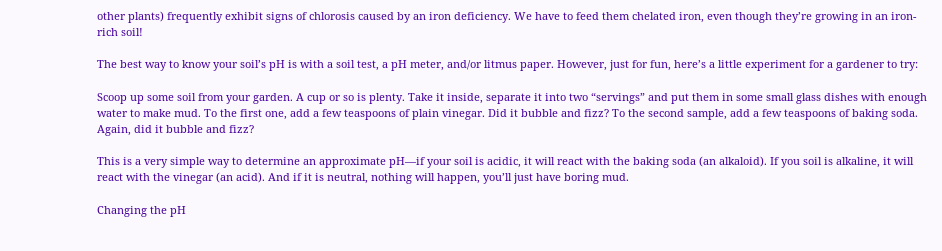other plants) frequently exhibit signs of chlorosis caused by an iron deficiency. We have to feed them chelated iron, even though they’re growing in an iron-rich soil!

The best way to know your soil’s pH is with a soil test, a pH meter, and/or litmus paper. However, just for fun, here’s a little experiment for a gardener to try:

Scoop up some soil from your garden. A cup or so is plenty. Take it inside, separate it into two “servings” and put them in some small glass dishes with enough water to make mud. To the first one, add a few teaspoons of plain vinegar. Did it bubble and fizz? To the second sample, add a few teaspoons of baking soda. Again, did it bubble and fizz?

This is a very simple way to determine an approximate pH—if your soil is acidic, it will react with the baking soda (an alkaloid). If you soil is alkaline, it will react with the vinegar (an acid). And if it is neutral, nothing will happen, you’ll just have boring mud.

Changing the pH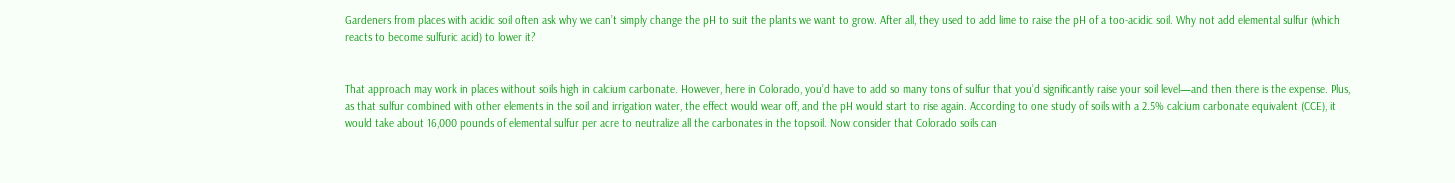Gardeners from places with acidic soil often ask why we can’t simply change the pH to suit the plants we want to grow. After all, they used to add lime to raise the pH of a too-acidic soil. Why not add elemental sulfur (which reacts to become sulfuric acid) to lower it?


That approach may work in places without soils high in calcium carbonate. However, here in Colorado, you’d have to add so many tons of sulfur that you’d significantly raise your soil level—and then there is the expense. Plus, as that sulfur combined with other elements in the soil and irrigation water, the effect would wear off, and the pH would start to rise again. According to one study of soils with a 2.5% calcium carbonate equivalent (CCE), it would take about 16,000 pounds of elemental sulfur per acre to neutralize all the carbonates in the topsoil. Now consider that Colorado soils can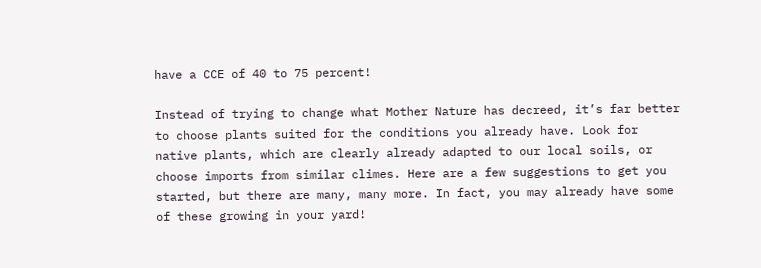have a CCE of 40 to 75 percent!

Instead of trying to change what Mother Nature has decreed, it’s far better to choose plants suited for the conditions you already have. Look for native plants, which are clearly already adapted to our local soils, or choose imports from similar climes. Here are a few suggestions to get you started, but there are many, many more. In fact, you may already have some of these growing in your yard!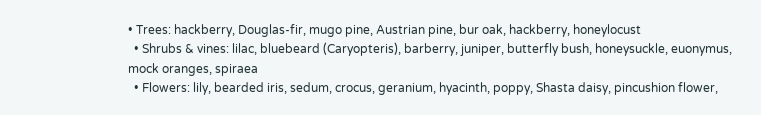• Trees: hackberry, Douglas-fir, mugo pine, Austrian pine, bur oak, hackberry, honeylocust
  • Shrubs & vines: lilac, bluebeard (Caryopteris), barberry, juniper, butterfly bush, honeysuckle, euonymus, mock oranges, spiraea
  • Flowers: lily, bearded iris, sedum, crocus, geranium, hyacinth, poppy, Shasta daisy, pincushion flower,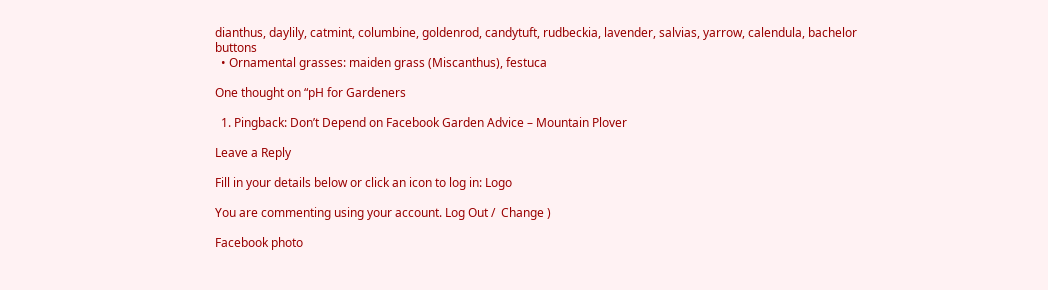dianthus, daylily, catmint, columbine, goldenrod, candytuft, rudbeckia, lavender, salvias, yarrow, calendula, bachelor buttons
  • Ornamental grasses: maiden grass (Miscanthus), festuca

One thought on “pH for Gardeners

  1. Pingback: Don’t Depend on Facebook Garden Advice – Mountain Plover

Leave a Reply

Fill in your details below or click an icon to log in: Logo

You are commenting using your account. Log Out /  Change )

Facebook photo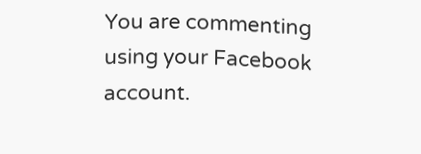You are commenting using your Facebook account.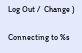Log Out /  Change )

Connecting to %s